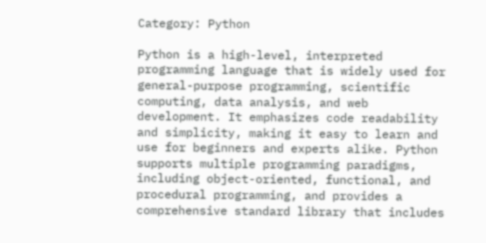Category: Python

Python is a high-level, interpreted programming language that is widely used for general-purpose programming, scientific computing, data analysis, and web development. It emphasizes code readability and simplicity, making it easy to learn and use for beginners and experts alike. Python supports multiple programming paradigms, including object-oriented, functional, and procedural programming, and provides a comprehensive standard library that includes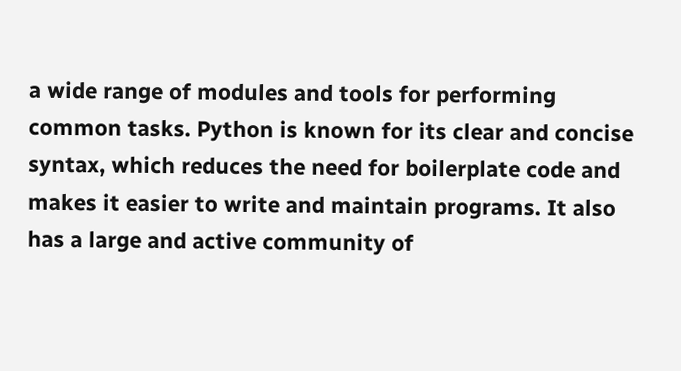a wide range of modules and tools for performing common tasks. Python is known for its clear and concise syntax, which reduces the need for boilerplate code and makes it easier to write and maintain programs. It also has a large and active community of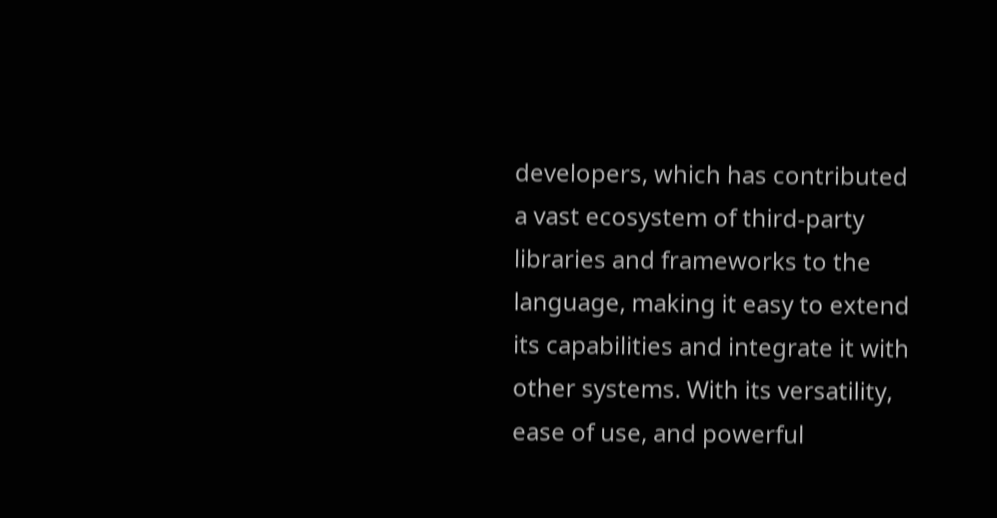developers, which has contributed a vast ecosystem of third-party libraries and frameworks to the language, making it easy to extend its capabilities and integrate it with other systems. With its versatility, ease of use, and powerful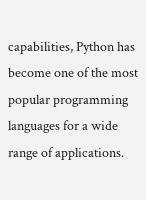capabilities, Python has become one of the most popular programming languages for a wide range of applications.